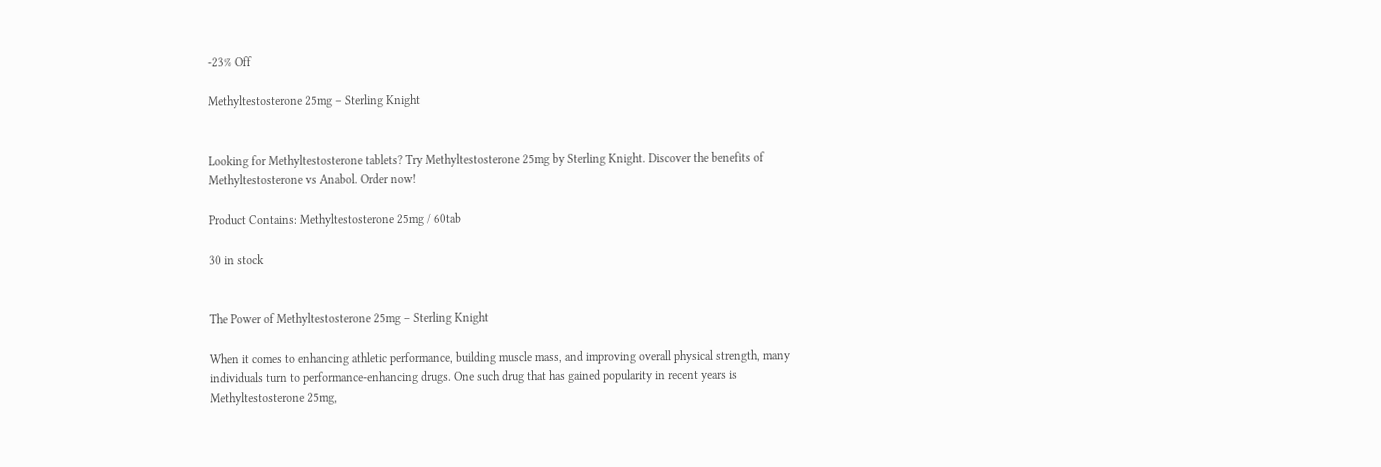-23% Off

Methyltestosterone 25mg – Sterling Knight


Looking for Methyltestosterone tablets? Try Methyltestosterone 25mg by Sterling Knight. Discover the benefits of Methyltestosterone vs Anabol. Order now!

Product Contains: Methyltestosterone 25mg / 60tab

30 in stock


The Power of Methyltestosterone 25mg – Sterling Knight

When it comes to enhancing athletic performance, building muscle mass, and improving overall physical strength, many individuals turn to performance-enhancing drugs. One such drug that has gained popularity in recent years is Methyltestosterone 25mg,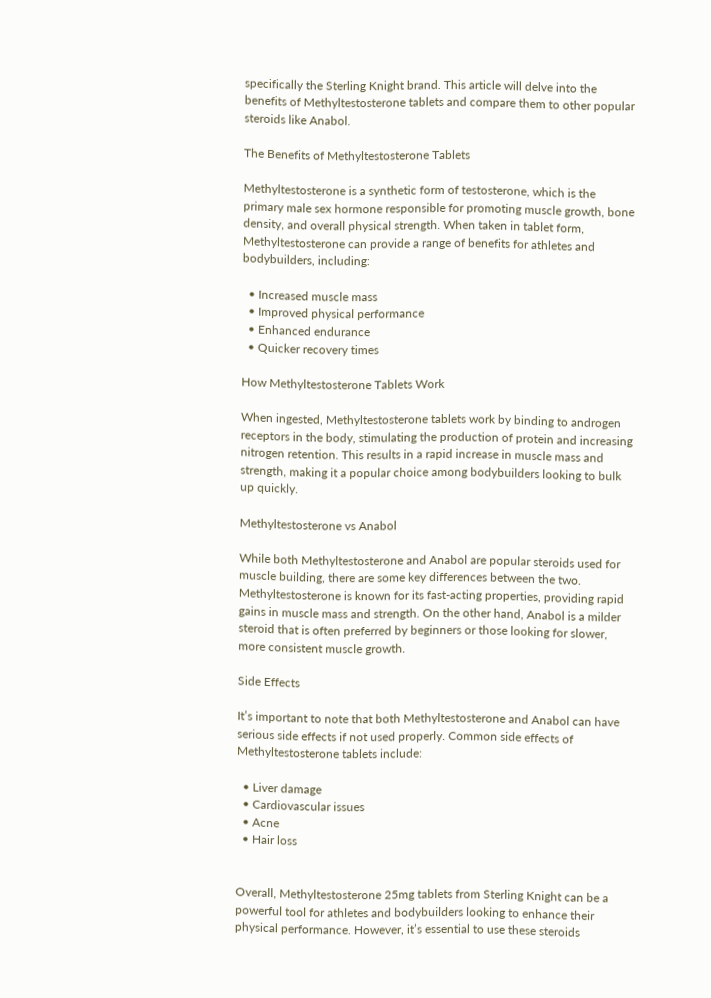specifically the Sterling Knight brand. This article will delve into the benefits of Methyltestosterone tablets and compare them to other popular steroids like Anabol.

The Benefits of Methyltestosterone Tablets

Methyltestosterone is a synthetic form of testosterone, which is the primary male sex hormone responsible for promoting muscle growth, bone density, and overall physical strength. When taken in tablet form, Methyltestosterone can provide a range of benefits for athletes and bodybuilders, including:

  • Increased muscle mass
  • Improved physical performance
  • Enhanced endurance
  • Quicker recovery times

How Methyltestosterone Tablets Work

When ingested, Methyltestosterone tablets work by binding to androgen receptors in the body, stimulating the production of protein and increasing nitrogen retention. This results in a rapid increase in muscle mass and strength, making it a popular choice among bodybuilders looking to bulk up quickly.

Methyltestosterone vs Anabol

While both Methyltestosterone and Anabol are popular steroids used for muscle building, there are some key differences between the two. Methyltestosterone is known for its fast-acting properties, providing rapid gains in muscle mass and strength. On the other hand, Anabol is a milder steroid that is often preferred by beginners or those looking for slower, more consistent muscle growth.

Side Effects

It’s important to note that both Methyltestosterone and Anabol can have serious side effects if not used properly. Common side effects of Methyltestosterone tablets include:

  • Liver damage
  • Cardiovascular issues
  • Acne
  • Hair loss


Overall, Methyltestosterone 25mg tablets from Sterling Knight can be a powerful tool for athletes and bodybuilders looking to enhance their physical performance. However, it’s essential to use these steroids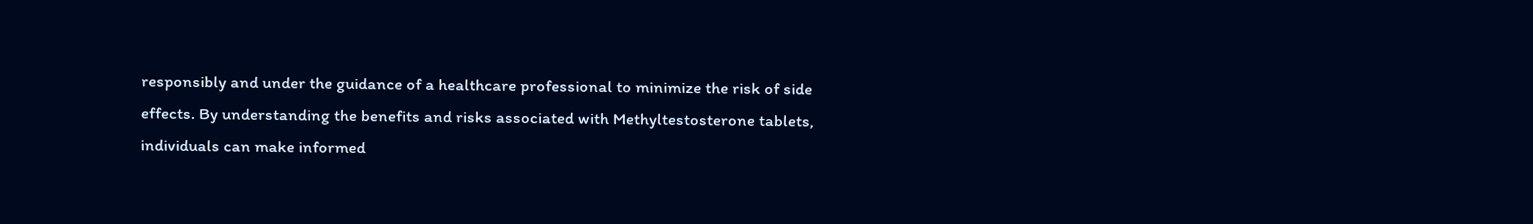responsibly and under the guidance of a healthcare professional to minimize the risk of side effects. By understanding the benefits and risks associated with Methyltestosterone tablets, individuals can make informed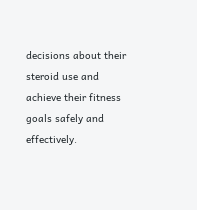decisions about their steroid use and achieve their fitness goals safely and effectively.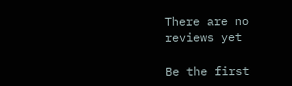There are no reviews yet

Be the first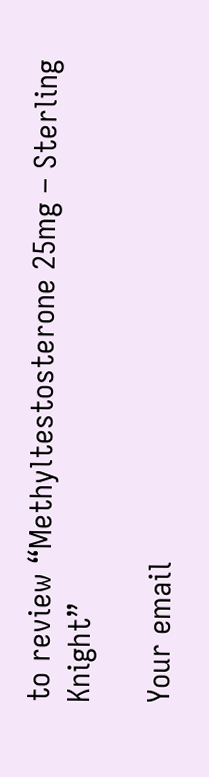to review “Methyltestosterone 25mg – Sterling Knight”

Your email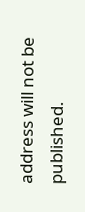address will not be published.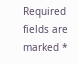Required fields are marked *